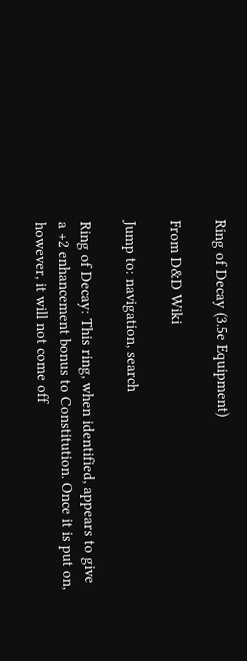Ring of Decay (3.5e Equipment)

From D&D Wiki

Jump to: navigation, search

Ring of Decay: This ring, when identified, appears to give a +2 enhancement bonus to Constitution. Once it is put on, however, it will not come off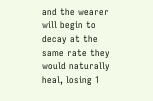and the wearer will begin to decay at the same rate they would naturally heal, losing 1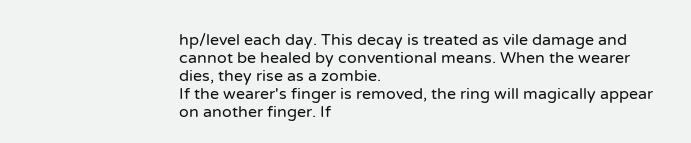hp/level each day. This decay is treated as vile damage and cannot be healed by conventional means. When the wearer dies, they rise as a zombie.
If the wearer's finger is removed, the ring will magically appear on another finger. If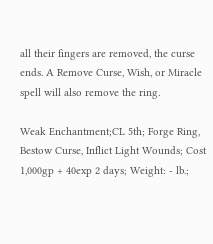all their fingers are removed, the curse ends. A Remove Curse, Wish, or Miracle spell will also remove the ring.

Weak Enchantment;CL 5th; Forge Ring, Bestow Curse, Inflict Light Wounds; Cost 1,000gp + 40exp 2 days; Weight: - lb.;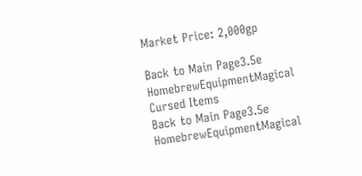Market Price: 2,000gp

Back to Main Page3.5e HomebrewEquipmentMagical Cursed Items
Back to Main Page3.5e HomebrewEquipmentMagical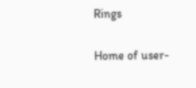Rings

Home of user-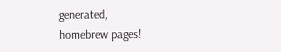generated,
homebrew pages!